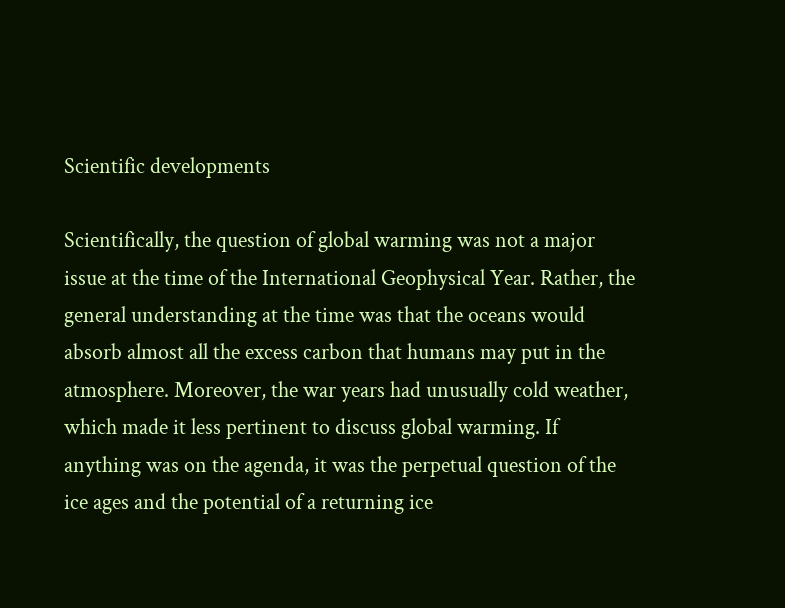Scientific developments

Scientifically, the question of global warming was not a major issue at the time of the International Geophysical Year. Rather, the general understanding at the time was that the oceans would absorb almost all the excess carbon that humans may put in the atmosphere. Moreover, the war years had unusually cold weather, which made it less pertinent to discuss global warming. If anything was on the agenda, it was the perpetual question of the ice ages and the potential of a returning ice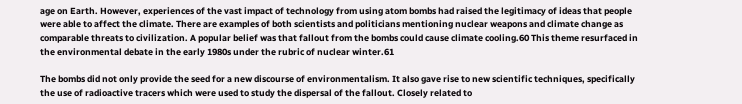age on Earth. However, experiences of the vast impact of technology from using atom bombs had raised the legitimacy of ideas that people were able to affect the climate. There are examples of both scientists and politicians mentioning nuclear weapons and climate change as comparable threats to civilization. A popular belief was that fallout from the bombs could cause climate cooling.60 This theme resurfaced in the environmental debate in the early 1980s under the rubric of nuclear winter.61

The bombs did not only provide the seed for a new discourse of environmentalism. It also gave rise to new scientific techniques, specifically the use of radioactive tracers which were used to study the dispersal of the fallout. Closely related to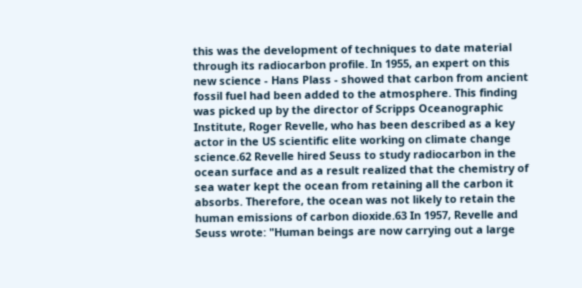this was the development of techniques to date material through its radiocarbon profile. In 1955, an expert on this new science - Hans Plass - showed that carbon from ancient fossil fuel had been added to the atmosphere. This finding was picked up by the director of Scripps Oceanographic Institute, Roger Revelle, who has been described as a key actor in the US scientific elite working on climate change science.62 Revelle hired Seuss to study radiocarbon in the ocean surface and as a result realized that the chemistry of sea water kept the ocean from retaining all the carbon it absorbs. Therefore, the ocean was not likely to retain the human emissions of carbon dioxide.63 In 1957, Revelle and Seuss wrote: "Human beings are now carrying out a large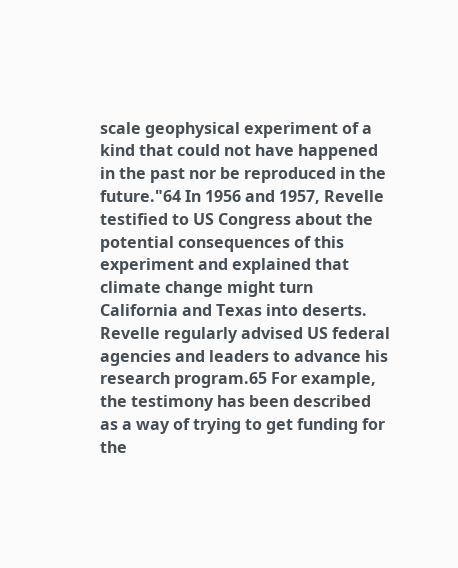scale geophysical experiment of a kind that could not have happened in the past nor be reproduced in the future."64 In 1956 and 1957, Revelle testified to US Congress about the potential consequences of this experiment and explained that climate change might turn California and Texas into deserts. Revelle regularly advised US federal agencies and leaders to advance his research program.65 For example, the testimony has been described as a way of trying to get funding for the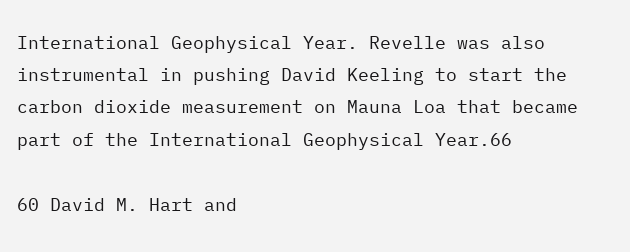International Geophysical Year. Revelle was also instrumental in pushing David Keeling to start the carbon dioxide measurement on Mauna Loa that became part of the International Geophysical Year.66

60 David M. Hart and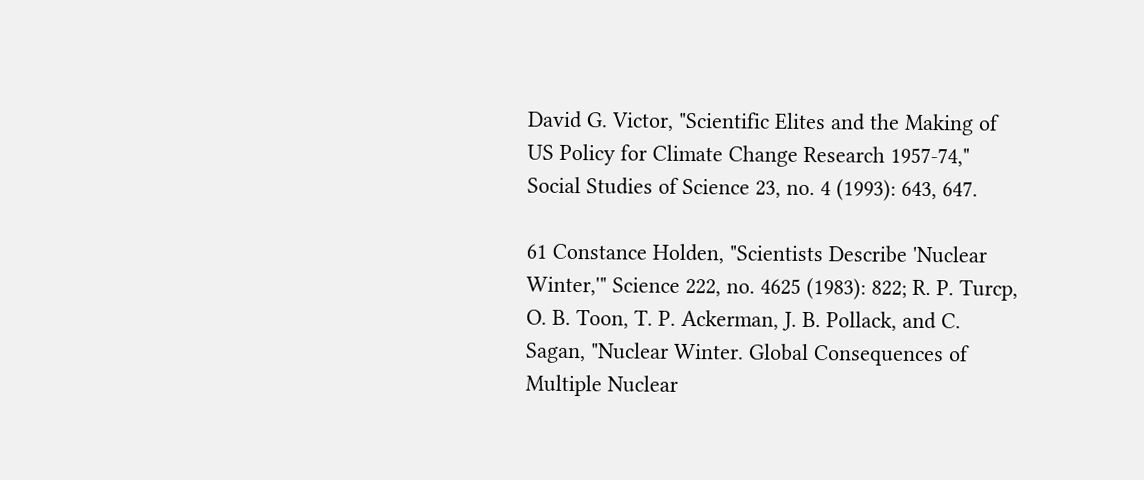David G. Victor, "Scientific Elites and the Making of US Policy for Climate Change Research 1957-74," Social Studies of Science 23, no. 4 (1993): 643, 647.

61 Constance Holden, "Scientists Describe 'Nuclear Winter,'" Science 222, no. 4625 (1983): 822; R. P. Turcp, O. B. Toon, T. P. Ackerman, J. B. Pollack, and C. Sagan, "Nuclear Winter. Global Consequences of Multiple Nuclear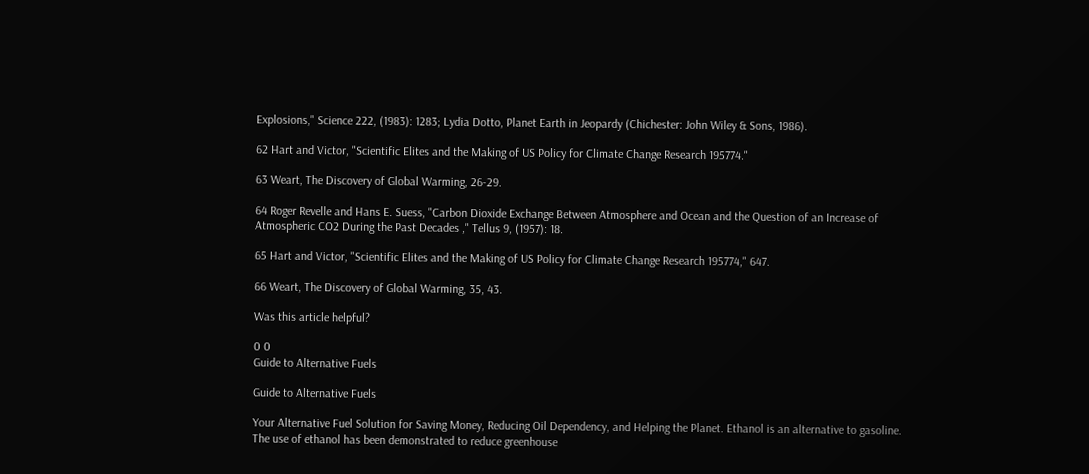Explosions," Science 222, (1983): 1283; Lydia Dotto, Planet Earth in Jeopardy (Chichester: John Wiley & Sons, 1986).

62 Hart and Victor, "Scientific Elites and the Making of US Policy for Climate Change Research 195774."

63 Weart, The Discovery of Global Warming, 26-29.

64 Roger Revelle and Hans E. Suess, "Carbon Dioxide Exchange Between Atmosphere and Ocean and the Question of an Increase of Atmospheric CO2 During the Past Decades ," Tellus 9, (1957): 18.

65 Hart and Victor, "Scientific Elites and the Making of US Policy for Climate Change Research 195774," 647.

66 Weart, The Discovery of Global Warming, 35, 43.

Was this article helpful?

0 0
Guide to Alternative Fuels

Guide to Alternative Fuels

Your Alternative Fuel Solution for Saving Money, Reducing Oil Dependency, and Helping the Planet. Ethanol is an alternative to gasoline. The use of ethanol has been demonstrated to reduce greenhouse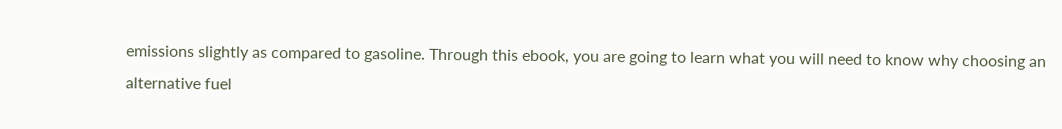emissions slightly as compared to gasoline. Through this ebook, you are going to learn what you will need to know why choosing an alternative fuel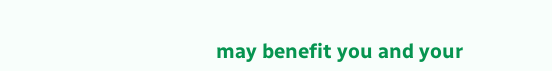may benefit you and your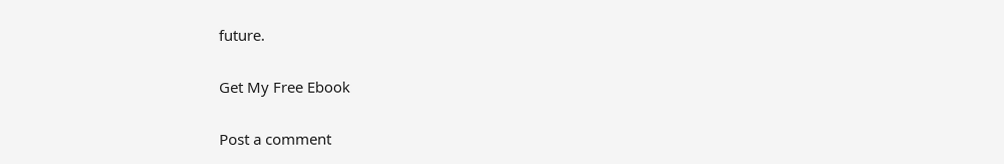future.

Get My Free Ebook

Post a comment